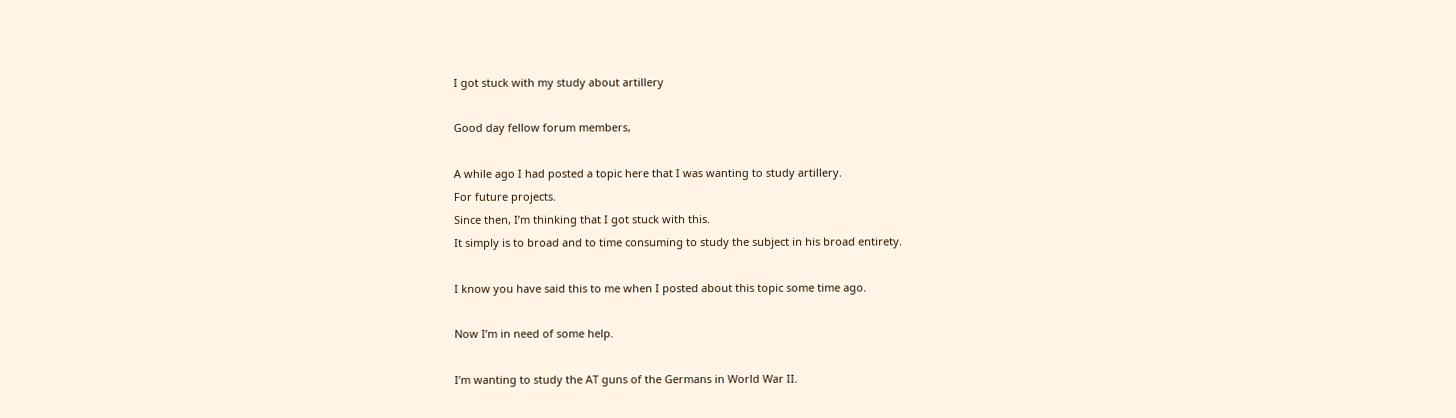I got stuck with my study about artillery

Good day fellow forum members,

A while ago I had posted a topic here that I was wanting to study artillery.
For future projects.
Since then, I’m thinking that I got stuck with this.
It simply is to broad and to time consuming to study the subject in his broad entirety.

I know you have said this to me when I posted about this topic some time ago.

Now I’m in need of some help.

I’m wanting to study the AT guns of the Germans in World War II.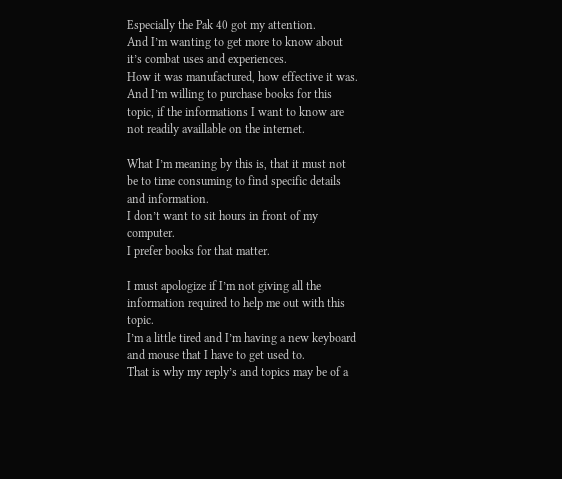Especially the Pak 40 got my attention.
And I’m wanting to get more to know about it’s combat uses and experiences.
How it was manufactured, how effective it was.
And I’m willing to purchase books for this topic, if the informations I want to know are not readily availlable on the internet.

What I’m meaning by this is, that it must not be to time consuming to find specific details and information.
I don’t want to sit hours in front of my computer.
I prefer books for that matter.

I must apologize if I’m not giving all the information required to help me out with this topic.
I’m a little tired and I’m having a new keyboard and mouse that I have to get used to.
That is why my reply’s and topics may be of a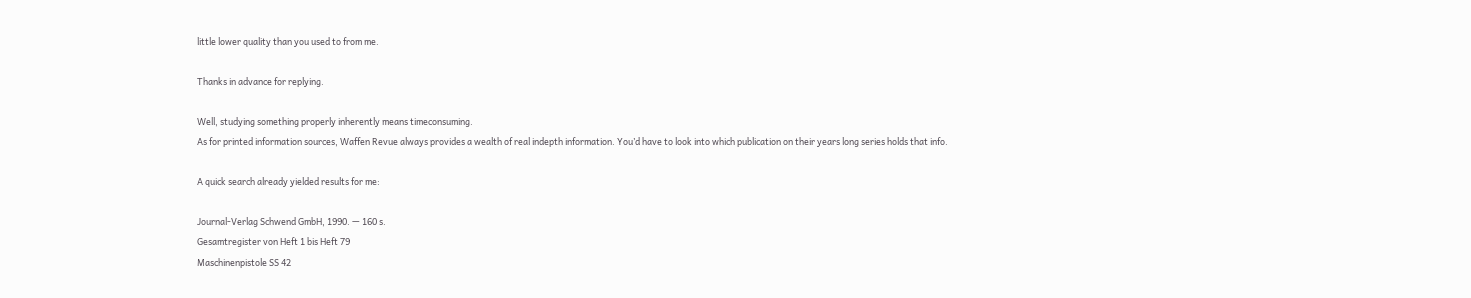little lower quality than you used to from me.

Thanks in advance for replying.

Well, studying something properly inherently means timeconsuming.
As for printed information sources, Waffen Revue always provides a wealth of real indepth information. You’d have to look into which publication on their years long series holds that info.

A quick search already yielded results for me:

Journal-Verlag Schwend GmbH, 1990. — 160 s.
Gesamtregister von Heft 1 bis Heft 79
Maschinenpistole SS 42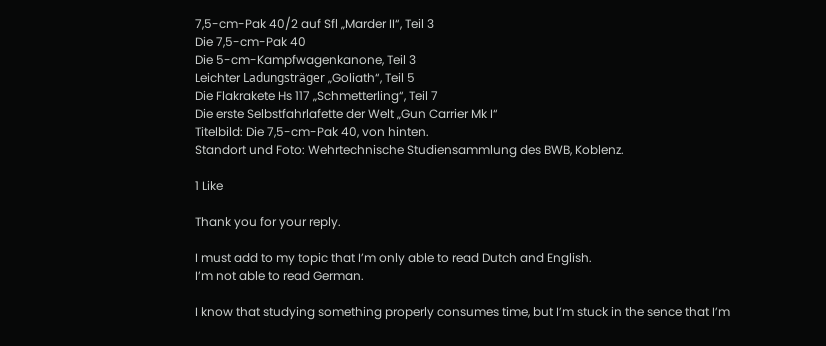7,5-cm-Pak 40/2 auf Sfl „Marder II“, Teil 3
Die 7,5-cm-Pak 40
Die 5-cm-Kampfwagenkanone, Teil 3
Leichter Ladungsträger „Goliath“, Teil 5
Die Flakrakete Hs 117 „Schmetterling“, Teil 7
Die erste Selbstfahrlafette der Welt „Gun Carrier Mk I“
Titelbild: Die 7,5-cm-Pak 40, von hinten.
Standort und Foto: Wehrtechnische Studiensammlung des BWB, Koblenz.

1 Like

Thank you for your reply.

I must add to my topic that I’m only able to read Dutch and English.
I’m not able to read German.

I know that studying something properly consumes time, but I’m stuck in the sence that I’m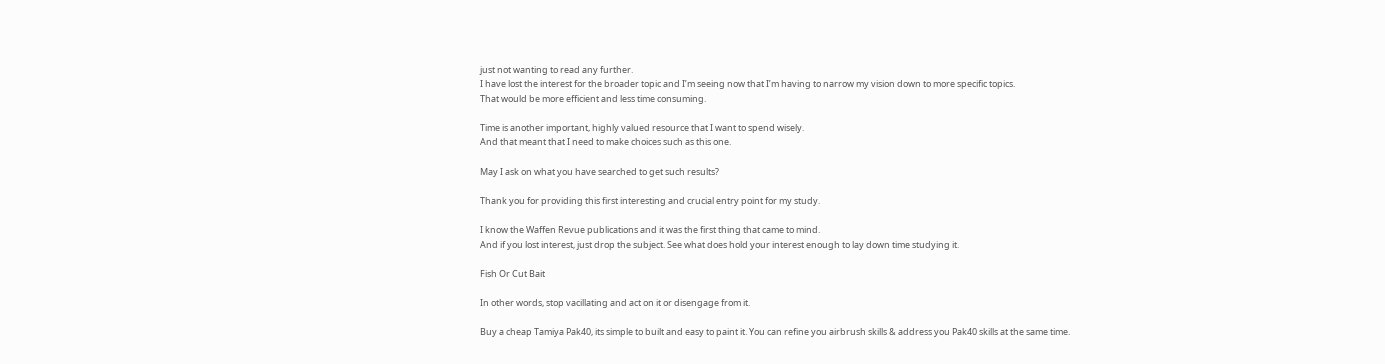just not wanting to read any further.
I have lost the interest for the broader topic and I’m seeing now that I’m having to narrow my vision down to more specific topics.
That would be more efficient and less time consuming.

Time is another important, highly valued resource that I want to spend wisely.
And that meant that I need to make choices such as this one.

May I ask on what you have searched to get such results?

Thank you for providing this first interesting and crucial entry point for my study.

I know the Waffen Revue publications and it was the first thing that came to mind.
And if you lost interest, just drop the subject. See what does hold your interest enough to lay down time studying it.

Fish Or Cut Bait

In other words, stop vacillating and act on it or disengage from it.

Buy a cheap Tamiya Pak40, its simple to built and easy to paint it. You can refine you airbrush skills & address you Pak40 skills at the same time.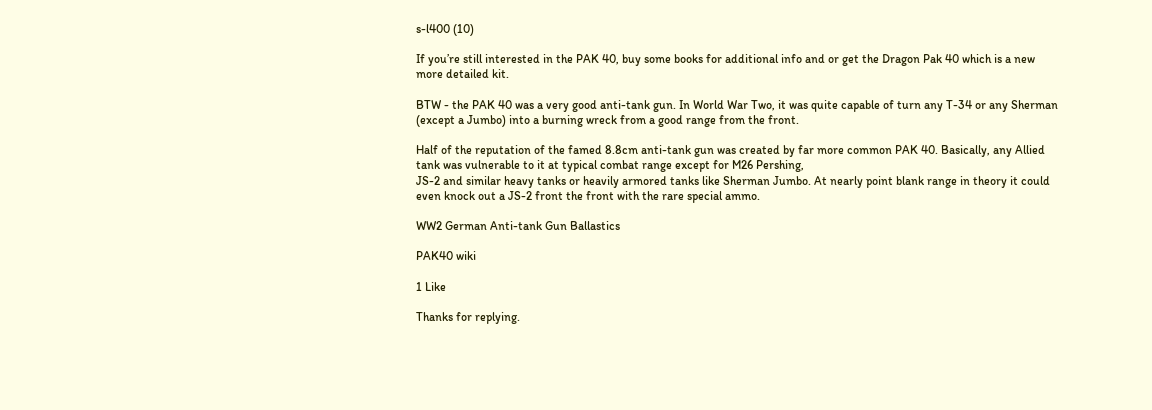s-l400 (10)

If you’re still interested in the PAK 40, buy some books for additional info and or get the Dragon Pak 40 which is a new more detailed kit.

BTW - the PAK 40 was a very good anti-tank gun. In World War Two, it was quite capable of turn any T-34 or any Sherman (except a Jumbo) into a burning wreck from a good range from the front.

Half of the reputation of the famed 8.8cm anti-tank gun was created by far more common PAK 40. Basically, any Allied tank was vulnerable to it at typical combat range except for M26 Pershing,
JS-2 and similar heavy tanks or heavily armored tanks like Sherman Jumbo. At nearly point blank range in theory it could even knock out a JS-2 front the front with the rare special ammo.

WW2 German Anti-tank Gun Ballastics

PAK40 wiki

1 Like

Thanks for replying.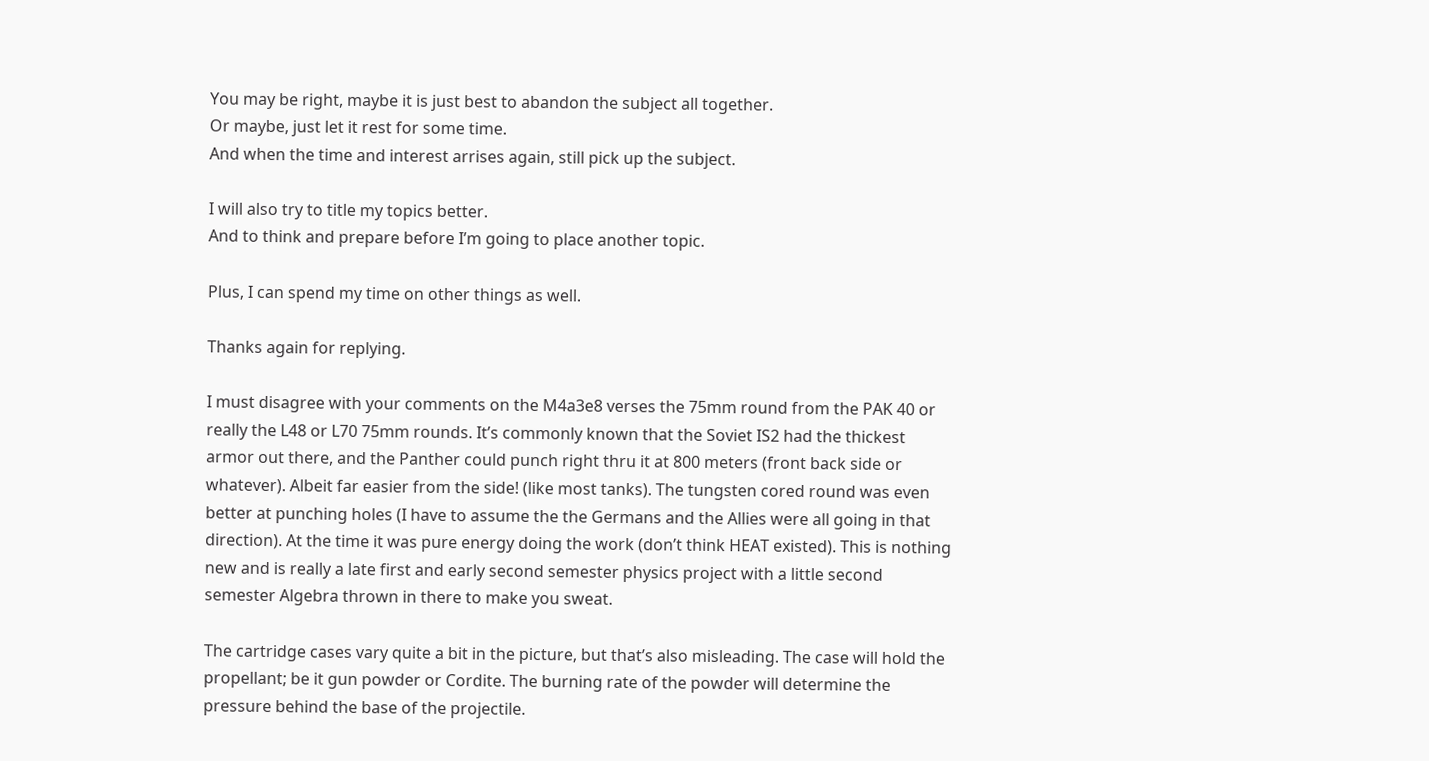You may be right, maybe it is just best to abandon the subject all together.
Or maybe, just let it rest for some time.
And when the time and interest arrises again, still pick up the subject.

I will also try to title my topics better.
And to think and prepare before I’m going to place another topic.

Plus, I can spend my time on other things as well.

Thanks again for replying.

I must disagree with your comments on the M4a3e8 verses the 75mm round from the PAK 40 or really the L48 or L70 75mm rounds. It’s commonly known that the Soviet IS2 had the thickest armor out there, and the Panther could punch right thru it at 800 meters (front back side or whatever). Albeit far easier from the side! (like most tanks). The tungsten cored round was even better at punching holes (I have to assume the the Germans and the Allies were all going in that direction). At the time it was pure energy doing the work (don’t think HEAT existed). This is nothing new and is really a late first and early second semester physics project with a little second semester Algebra thrown in there to make you sweat.

The cartridge cases vary quite a bit in the picture, but that’s also misleading. The case will hold the propellant; be it gun powder or Cordite. The burning rate of the powder will determine the pressure behind the base of the projectile.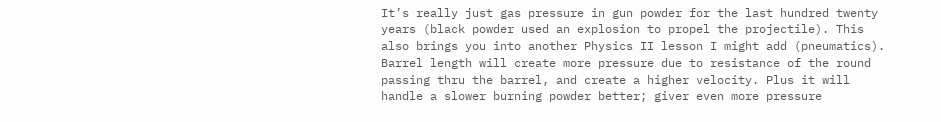It’s really just gas pressure in gun powder for the last hundred twenty years (black powder used an explosion to propel the projectile). This also brings you into another Physics II lesson I might add (pneumatics). Barrel length will create more pressure due to resistance of the round passing thru the barrel, and create a higher velocity. Plus it will handle a slower burning powder better; giver even more pressure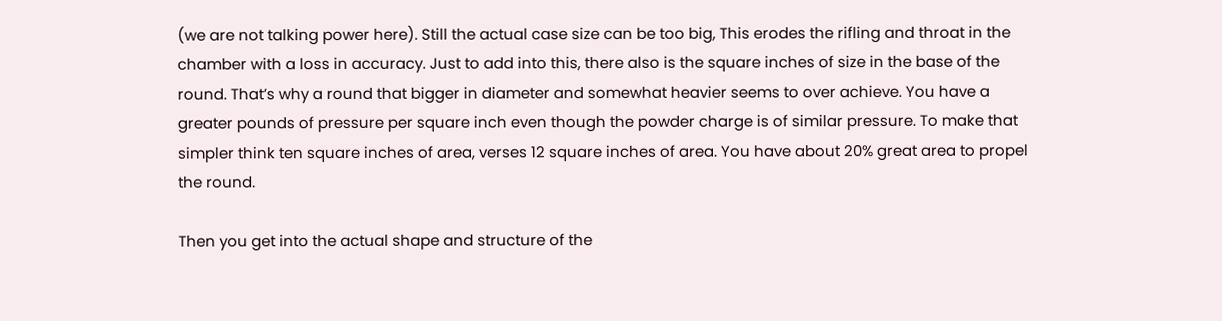(we are not talking power here). Still the actual case size can be too big, This erodes the rifling and throat in the chamber with a loss in accuracy. Just to add into this, there also is the square inches of size in the base of the round. That’s why a round that bigger in diameter and somewhat heavier seems to over achieve. You have a greater pounds of pressure per square inch even though the powder charge is of similar pressure. To make that simpler think ten square inches of area, verses 12 square inches of area. You have about 20% great area to propel the round.

Then you get into the actual shape and structure of the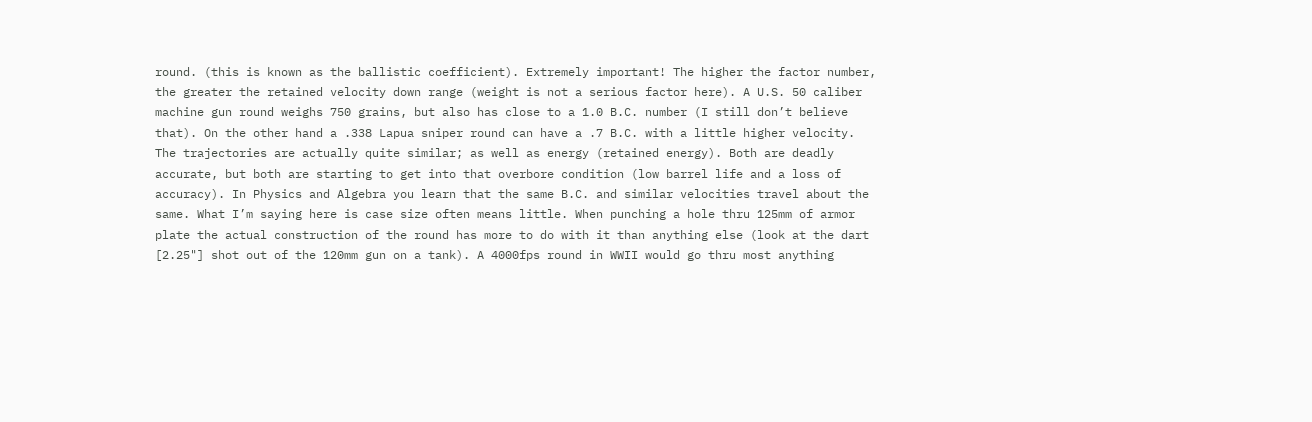round. (this is known as the ballistic coefficient). Extremely important! The higher the factor number, the greater the retained velocity down range (weight is not a serious factor here). A U.S. 50 caliber machine gun round weighs 750 grains, but also has close to a 1.0 B.C. number (I still don’t believe that). On the other hand a .338 Lapua sniper round can have a .7 B.C. with a little higher velocity. The trajectories are actually quite similar; as well as energy (retained energy). Both are deadly accurate, but both are starting to get into that overbore condition (low barrel life and a loss of accuracy). In Physics and Algebra you learn that the same B.C. and similar velocities travel about the same. What I’m saying here is case size often means little. When punching a hole thru 125mm of armor plate the actual construction of the round has more to do with it than anything else (look at the dart [2.25"] shot out of the 120mm gun on a tank). A 4000fps round in WWII would go thru most anything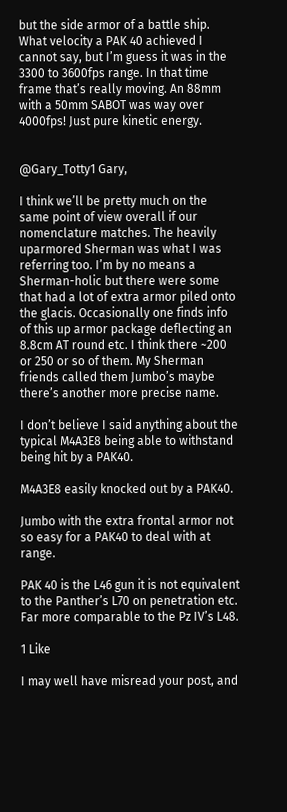but the side armor of a battle ship. What velocity a PAK 40 achieved I cannot say, but I’m guess it was in the 3300 to 3600fps range. In that time frame that’s really moving. An 88mm with a 50mm SABOT was way over 4000fps! Just pure kinetic energy.


@Gary_Totty1 Gary,

I think we’ll be pretty much on the same point of view overall if our nomenclature matches. The heavily uparmored Sherman was what I was referring too. I’m by no means a Sherman-holic but there were some that had a lot of extra armor piled onto the glacis. Occasionally one finds info of this up armor package deflecting an 8.8cm AT round etc. I think there ~200 or 250 or so of them. My Sherman friends called them Jumbo’s maybe there’s another more precise name.

I don’t believe I said anything about the typical M4A3E8 being able to withstand being hit by a PAK40.

M4A3E8 easily knocked out by a PAK40.

Jumbo with the extra frontal armor not so easy for a PAK40 to deal with at range.

PAK 40 is the L46 gun it is not equivalent to the Panther’s L70 on penetration etc. Far more comparable to the Pz IV’s L48.

1 Like

I may well have misread your post, and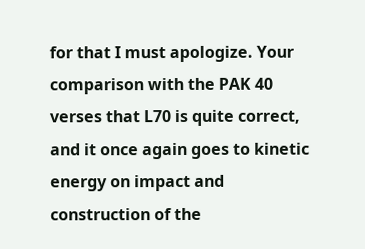for that I must apologize. Your comparison with the PAK 40 verses that L70 is quite correct, and it once again goes to kinetic energy on impact and construction of the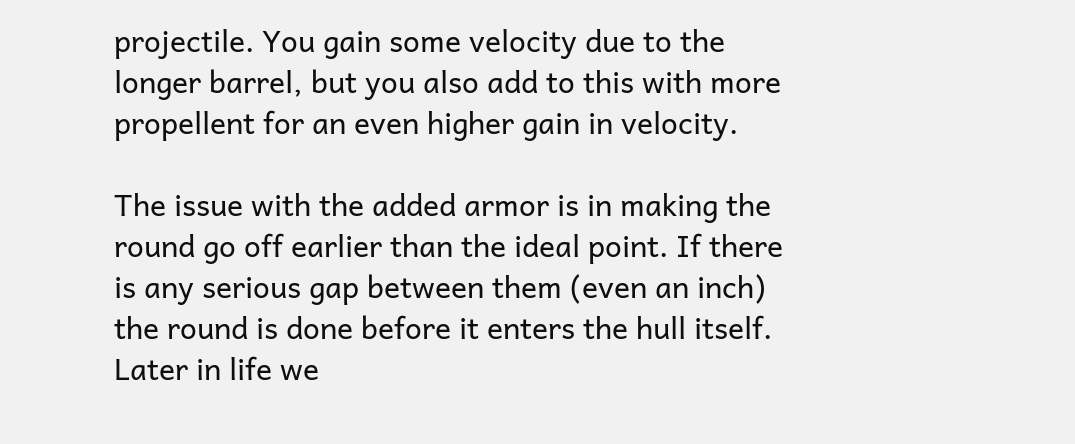projectile. You gain some velocity due to the longer barrel, but you also add to this with more propellent for an even higher gain in velocity.

The issue with the added armor is in making the round go off earlier than the ideal point. If there is any serious gap between them (even an inch) the round is done before it enters the hull itself. Later in life we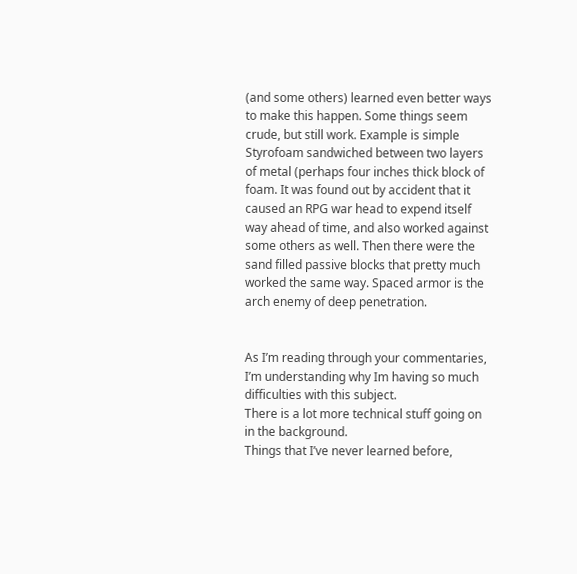(and some others) learned even better ways to make this happen. Some things seem crude, but still work. Example is simple Styrofoam sandwiched between two layers of metal (perhaps four inches thick block of foam. It was found out by accident that it caused an RPG war head to expend itself way ahead of time, and also worked against some others as well. Then there were the sand filled passive blocks that pretty much worked the same way. Spaced armor is the arch enemy of deep penetration.


As I’m reading through your commentaries, I’m understanding why Im having so much difficulties with this subject.
There is a lot more technical stuff going on in the background.
Things that I’ve never learned before,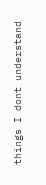things I dont understand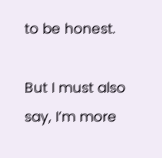to be honest.

But I must also say, I’m more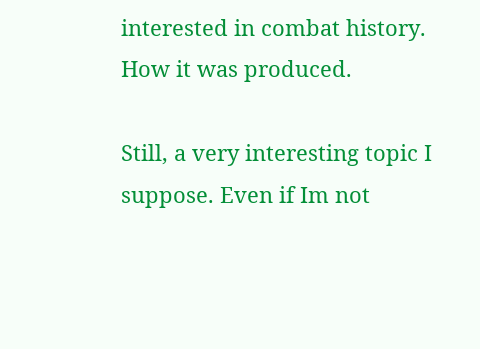interested in combat history.
How it was produced.

Still, a very interesting topic I suppose. Even if Im not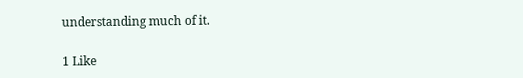understanding much of it.

1 Like